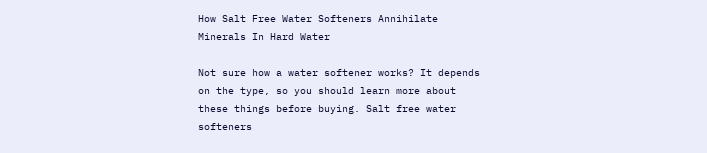How Salt Free Water Softeners Annihilate Minerals In Hard Water

Not sure how a water softener works? It depends on the type, so you should learn more about these things before buying. Salt free water softeners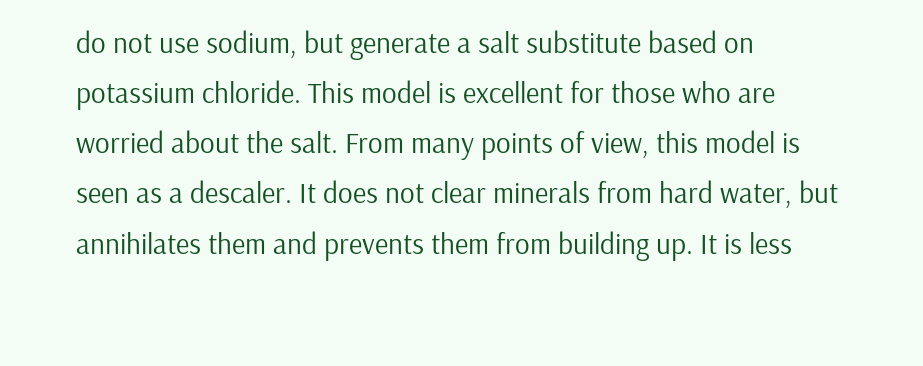do not use sodium, but generate a salt substitute based on potassium chloride. This model is excellent for those who are worried about the salt. From many points of view, this model is seen as a descaler. It does not clear minerals from hard water, but annihilates them and prevents them from building up. It is less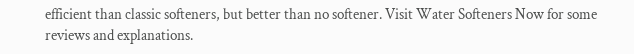efficient than classic softeners, but better than no softener. Visit Water Softeners Now for some reviews and explanations.